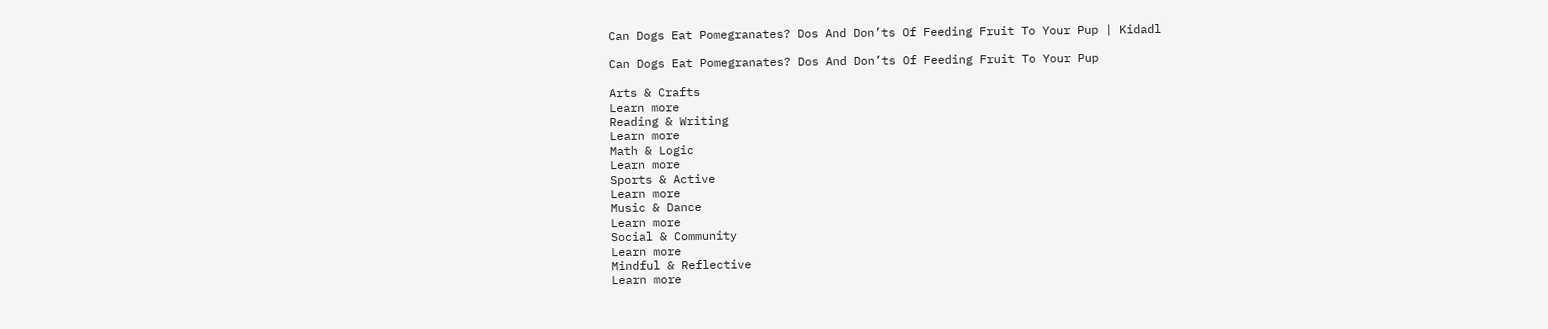Can Dogs Eat Pomegranates? Dos And Don’ts Of Feeding Fruit To Your Pup | Kidadl

Can Dogs Eat Pomegranates? Dos And Don’ts Of Feeding Fruit To Your Pup

Arts & Crafts
Learn more
Reading & Writing
Learn more
Math & Logic
Learn more
Sports & Active
Learn more
Music & Dance
Learn more
Social & Community
Learn more
Mindful & Reflective
Learn more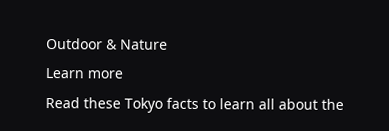Outdoor & Nature
Learn more
Read these Tokyo facts to learn all about the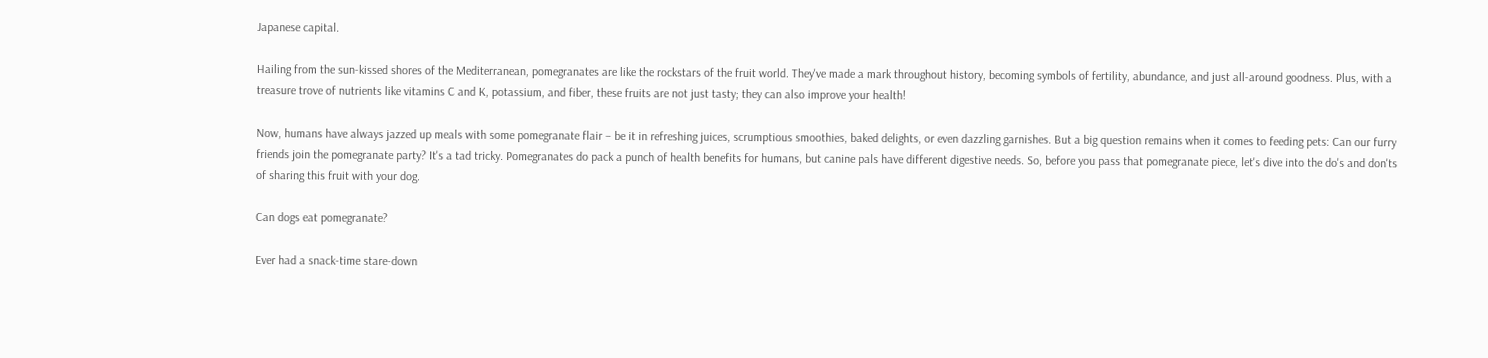Japanese capital.

Hailing from the sun-kissed shores of the Mediterranean, pomegranates are like the rockstars of the fruit world. They've made a mark throughout history, becoming symbols of fertility, abundance, and just all-around goodness. Plus, with a treasure trove of nutrients like vitamins C and K, potassium, and fiber, these fruits are not just tasty; they can also improve your health!

Now, humans have always jazzed up meals with some pomegranate flair – be it in refreshing juices, scrumptious smoothies, baked delights, or even dazzling garnishes. But a big question remains when it comes to feeding pets: Can our furry friends join the pomegranate party? It's a tad tricky. Pomegranates do pack a punch of health benefits for humans, but canine pals have different digestive needs. So, before you pass that pomegranate piece, let's dive into the do's and don'ts of sharing this fruit with your dog.

Can dogs eat pomegranate?

Ever had a snack-time stare-down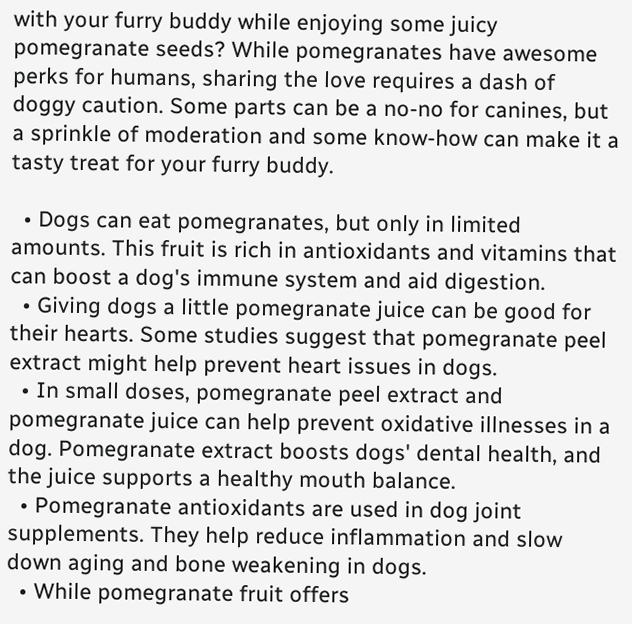with your furry buddy while enjoying some juicy pomegranate seeds? While pomegranates have awesome perks for humans, sharing the love requires a dash of doggy caution. Some parts can be a no-no for canines, but a sprinkle of moderation and some know-how can make it a tasty treat for your furry buddy.

  • Dogs can eat pomegranates, but only in limited amounts. This fruit is rich in antioxidants and vitamins that can boost a dog's immune system and aid digestion.
  • Giving dogs a little pomegranate juice can be good for their hearts. Some studies suggest that pomegranate peel extract might help prevent heart issues in dogs.
  • In small doses, pomegranate peel extract and pomegranate juice can help prevent oxidative illnesses in a dog. Pomegranate extract boosts dogs' dental health, and the juice supports a healthy mouth balance.
  • Pomegranate antioxidants are used in dog joint supplements. They help reduce inflammation and slow down aging and bone weakening in dogs.
  • While pomegranate fruit offers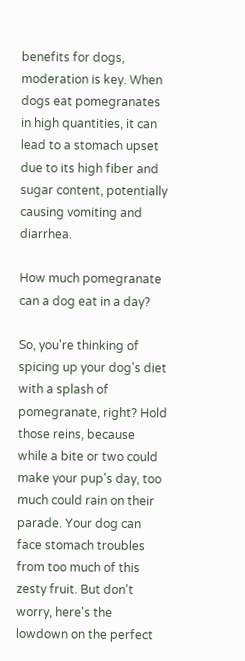benefits for dogs, moderation is key. When dogs eat pomegranates in high quantities, it can lead to a stomach upset due to its high fiber and sugar content, potentially causing vomiting and diarrhea.

How much pomegranate can a dog eat in a day?

So, you're thinking of spicing up your dog's diet with a splash of pomegranate, right? Hold those reins, because while a bite or two could make your pup's day, too much could rain on their parade. Your dog can face stomach troubles from too much of this zesty fruit. But don't worry, here's the lowdown on the perfect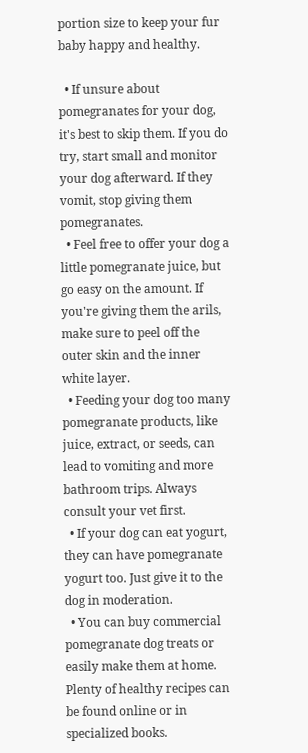portion size to keep your fur baby happy and healthy.

  • If unsure about pomegranates for your dog, it's best to skip them. If you do try, start small and monitor your dog afterward. If they vomit, stop giving them pomegranates.
  • Feel free to offer your dog a little pomegranate juice, but go easy on the amount. If you're giving them the arils, make sure to peel off the outer skin and the inner white layer.
  • Feeding your dog too many pomegranate products, like juice, extract, or seeds, can lead to vomiting and more bathroom trips. Always consult your vet first.
  • If your dog can eat yogurt, they can have pomegranate yogurt too. Just give it to the dog in moderation.
  • You can buy commercial pomegranate dog treats or easily make them at home. Plenty of healthy recipes can be found online or in specialized books.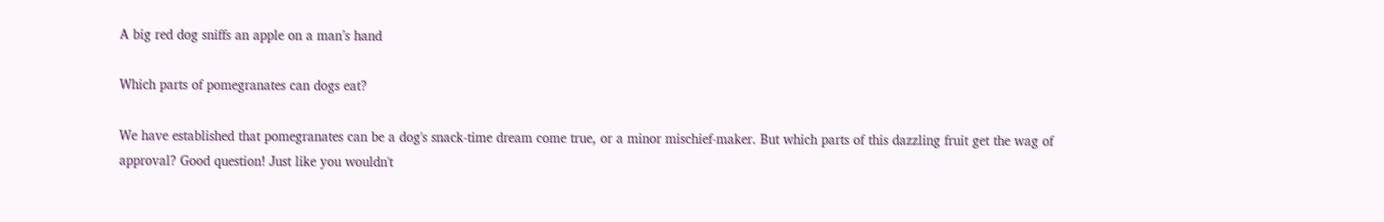A big red dog sniffs an apple on a man’s hand

Which parts of pomegranates can dogs eat?

We have established that pomegranates can be a dog's snack-time dream come true, or a minor mischief-maker. But which parts of this dazzling fruit get the wag of approval? Good question! Just like you wouldn't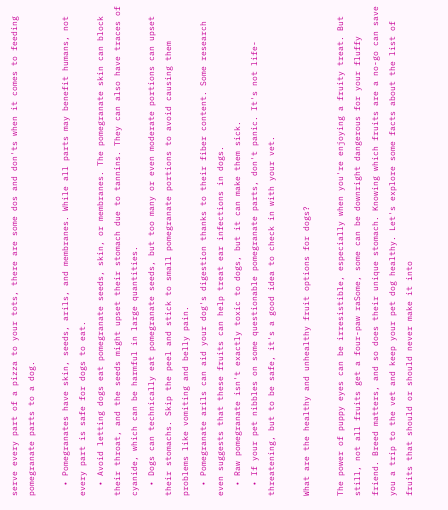serve every part of a pizza to your tots, there are some dos and don'ts when it comes to feeding pomegranate parts to a dog.

  • Pomegranates have skin, seeds, arils, and membranes. While all parts may benefit humans, not every part is safe for dogs to eat.
  • Avoid letting dogs eat pomegranate seeds, skin, or membranes. The pomegranate skin can block their throat, and the seeds might upset their stomach due to tannins. They can also have traces of cyanide, which can be harmful in large quantities.
  • Dogs can technically eat pomegranate seeds, but too many or even moderate portions can upset their stomachs. Skip the peel and stick to small pomegranate portions to avoid causing them problems like vomiting and belly pain.
  • Pomegranate arils can aid your dog's digestion thanks to their fiber content. Some research even suggests that these fruits can help treat ear infections in dogs.
  • Raw pomegranate isn't exactly toxic to dogs, but it can make them sick.
  • If your pet nibbles on some questionable pomegranate parts, don't panic. It's not life-threatening, but to be safe, it's a good idea to check in with your vet.

What are the healthy and unhealthy fruit options for dogs?

The power of puppy eyes can be irresistible, especially when you're enjoying a fruity treat. But still, not all fruits get a four-paw raSome, some can be downright dangerous for your fluffy friend. Breed matters, and so does their unique stomach. Knowing which fruits are a no-go can save you a trip to the vet and keep your pet dog healthy. Let's explore some facts about the list of fruits that should or should never make it into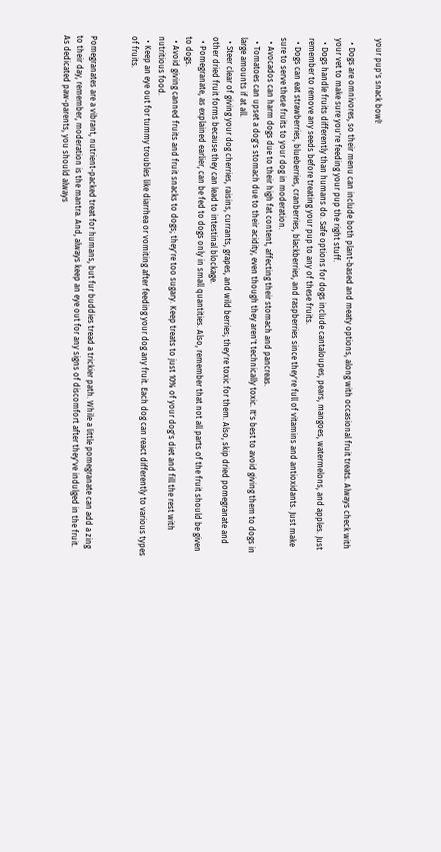your pup's snack bowl!

  • Dogs are omnivores, so their menu can include both plant-based and meaty options, along with occasional fruit treats. Always check with your vet to make sure you're feeding your pup the right stuff.
  • Dogs handle fruits differently than humans do. Safe options for dogs include cantaloupes, pears, mangoes, watermelons, and apples. Just remember to remove any seeds before treating your pup to any of these fruits.
  • Dogs can eat strawberries, blueberries, cranberries, blackberries, and raspberries since they're full of vitamins and antioxidants. Just make sure to serve these fruits to your dog in moderation.
  • Avocados can harm dogs due to their high fat content, affecting their stomach and pancreas.
  • Tomatoes can upset a dog's stomach due to their acidity, even though they aren't technically toxic. It's best to avoid giving them to dogs in large amounts if at all.
  • Steer clear of giving your dog cherries, raisins, currants, grapes, and wild berries; they're toxic for them. Also, skip dried pomegranate and other dried fruit forms because they can lead to intestinal blockage.
  • Pomegranate, as explained earlier, can be fed to dogs only in small quantities. Also, remember that not all parts of the fruit should be given to dogs.
  • Avoid giving canned fruits and fruit snacks to dogs; they're too sugary. Keep treats to just 10% of your dog's diet and fill the rest with nutritious food.
  • Keep an eye out for tummy troubles like diarrhea or vomiting after feeding your dog any fruit. Each dog can react differently to various types of fruits.


Pomegranates are a vibrant, nutrient-packed treat for humans, but fur buddies tread a trickier path. While a little pomegranate can add a zing to their day, remember, moderation is the mantra. And, always keep an eye out for any signs of discomfort after they've indulged in the fruit. As dedicated paw-parents, you should always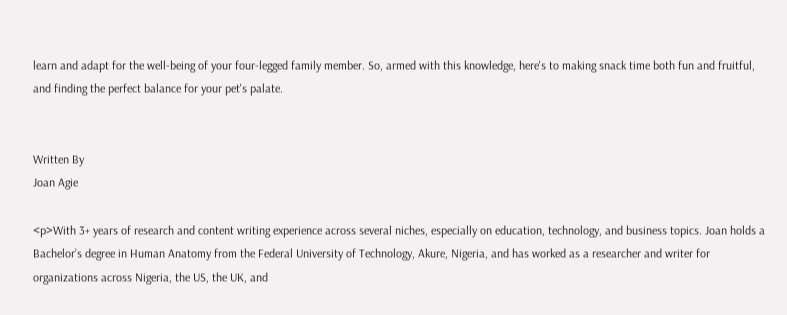learn and adapt for the well-being of your four-legged family member. So, armed with this knowledge, here's to making snack time both fun and fruitful, and finding the perfect balance for your pet's palate.


Written By
Joan Agie

<p>With 3+ years of research and content writing experience across several niches, especially on education, technology, and business topics. Joan holds a Bachelor’s degree in Human Anatomy from the Federal University of Technology, Akure, Nigeria, and has worked as a researcher and writer for organizations across Nigeria, the US, the UK, and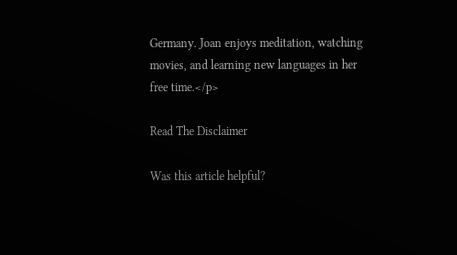Germany. Joan enjoys meditation, watching movies, and learning new languages in her free time.</p>

Read The Disclaimer

Was this article helpful?